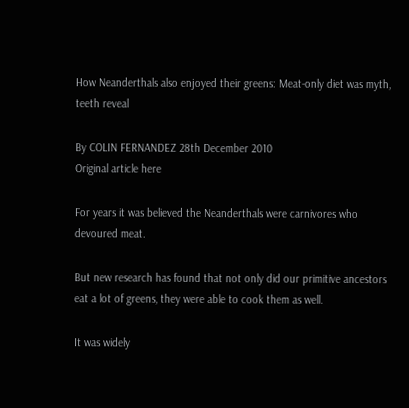How Neanderthals also enjoyed their greens: Meat-only diet was myth, teeth reveal

By COLIN FERNANDEZ 28th December 2010
Original article here

For years it was believed the Neanderthals were carnivores who devoured meat.

But new research has found that not only did our primitive ancestors eat a lot of greens, they were able to cook them as well.

It was widely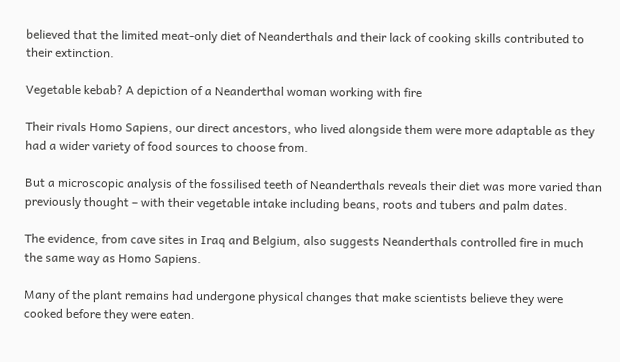believed that the limited meat-only diet of Neanderthals and their lack of cooking skills contributed to their extinction.

Vegetable kebab? A depiction of a Neanderthal woman working with fire

Their rivals Homo Sapiens, our direct ancestors, who lived alongside them were more adaptable as they had a wider variety of food sources to choose from.

But a microscopic analysis of the fossilised teeth of Neanderthals reveals their diet was more varied than previously thought – with their vegetable intake including beans, roots and tubers and palm dates.

The evidence, from cave sites in Iraq and Belgium, also suggests Neanderthals controlled fire in much the same way as Homo Sapiens.

Many of the plant remains had undergone physical changes that make scientists believe they were cooked before they were eaten.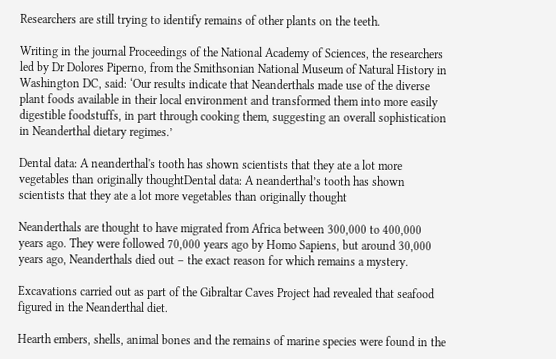Researchers are still trying to identify remains of other plants on the teeth.

Writing in the journal Proceedings of the National Academy of Sciences, the researchers led by Dr Dolores Piperno, from the Smithsonian National Museum of Natural History in Washington DC, said: ‘Our results indicate that Neanderthals made use of the diverse plant foods available in their local environment and transformed them into more easily digestible foodstuffs, in part through cooking them, suggesting an overall sophistication in Neanderthal dietary regimes.’

Dental data: A neanderthal's tooth has shown scientists that they ate a lot more vegetables than originally thoughtDental data: A neanderthal’s tooth has shown scientists that they ate a lot more vegetables than originally thought

Neanderthals are thought to have migrated from Africa between 300,000 to 400,000 years ago. They were followed 70,000 years ago by Homo Sapiens, but around 30,000 years ago, Neanderthals died out – the exact reason for which remains a mystery.

Excavations carried out as part of the Gibraltar Caves Project had revealed that seafood figured in the Neanderthal diet.

Hearth embers, shells, animal bones and the remains of marine species were found in the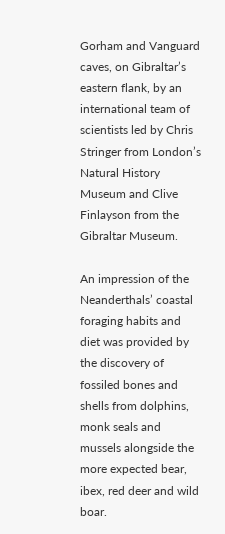Gorham and Vanguard caves, on Gibraltar’s eastern flank, by an international team of scientists led by Chris Stringer from London’s Natural History Museum and Clive Finlayson from the Gibraltar Museum.

An impression of the Neanderthals’ coastal foraging habits and diet was provided by the discovery of fossiled bones and shells from dolphins, monk seals and mussels alongside the more expected bear, ibex, red deer and wild boar.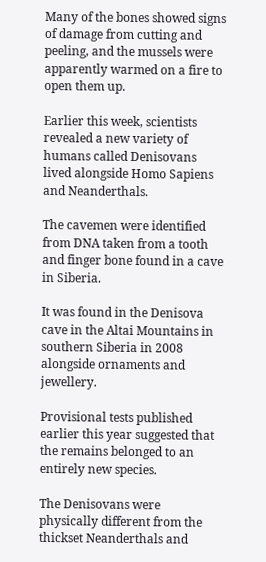Many of the bones showed signs of damage from cutting and peeling, and the mussels were apparently warmed on a fire to open them up.

Earlier this week, scientists revealed a new variety of humans called Denisovans lived alongside Homo Sapiens and Neanderthals.

The cavemen were identified from DNA taken from a tooth and finger bone found in a cave in Siberia.

It was found in the Denisova cave in the Altai Mountains in southern Siberia in 2008 alongside ornaments and jewellery.

Provisional tests published earlier this year suggested that the remains belonged to an entirely new species.

The Denisovans were physically different from the thickset Neanderthals and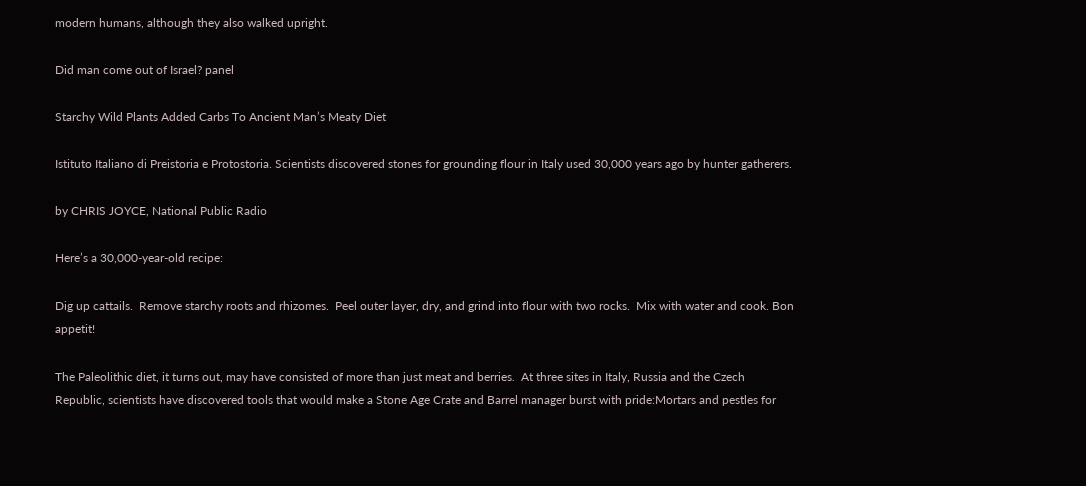modern humans, although they also walked upright.

Did man come out of Israel? panel

Starchy Wild Plants Added Carbs To Ancient Man’s Meaty Diet

Istituto Italiano di Preistoria e Protostoria. Scientists discovered stones for grounding flour in Italy used 30,000 years ago by hunter gatherers.

by CHRIS JOYCE, National Public Radio

Here’s a 30,000-year-old recipe:

Dig up cattails.  Remove starchy roots and rhizomes.  Peel outer layer, dry, and grind into flour with two rocks.  Mix with water and cook. Bon appetit!

The Paleolithic diet, it turns out, may have consisted of more than just meat and berries.  At three sites in Italy, Russia and the Czech Republic, scientists have discovered tools that would make a Stone Age Crate and Barrel manager burst with pride:Mortars and pestles for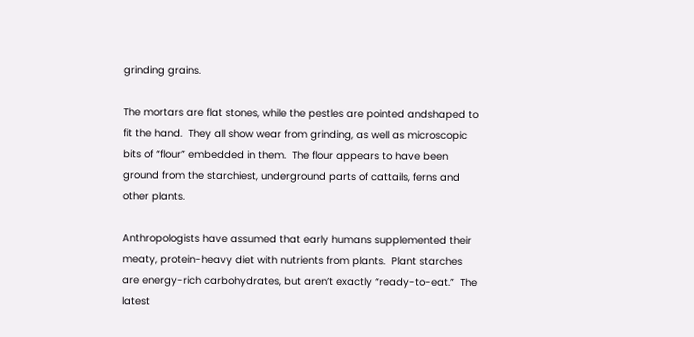grinding grains.

The mortars are flat stones, while the pestles are pointed andshaped to fit the hand.  They all show wear from grinding, as well as microscopic bits of “flour” embedded in them.  The flour appears to have been ground from the starchiest, underground parts of cattails, ferns and other plants.

Anthropologists have assumed that early humans supplemented their meaty, protein-heavy diet with nutrients from plants.  Plant starches are energy-rich carbohydrates, but aren’t exactly “ready-to-eat.”  The latest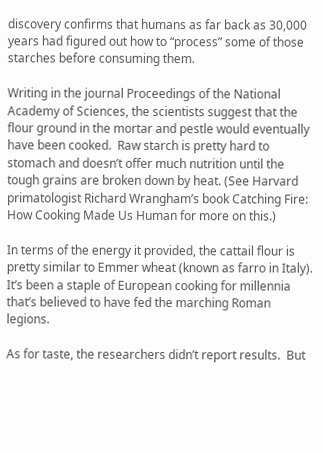discovery confirms that humans as far back as 30,000 years had figured out how to “process” some of those starches before consuming them.

Writing in the journal Proceedings of the National Academy of Sciences, the scientists suggest that the flour ground in the mortar and pestle would eventually have been cooked.  Raw starch is pretty hard to stomach and doesn’t offer much nutrition until the tough grains are broken down by heat. (See Harvard primatologist Richard Wrangham’s book Catching Fire: How Cooking Made Us Human for more on this.)

In terms of the energy it provided, the cattail flour is pretty similar to Emmer wheat (known as farro in Italy). It’s been a staple of European cooking for millennia that’s believed to have fed the marching Roman legions.

As for taste, the researchers didn’t report results.  But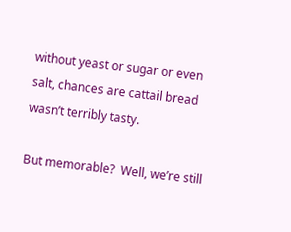without yeast or sugar or even salt, chances are cattail bread wasn’t terribly tasty.

But memorable?  Well, we’re still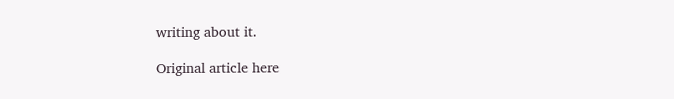writing about it.

Original article here